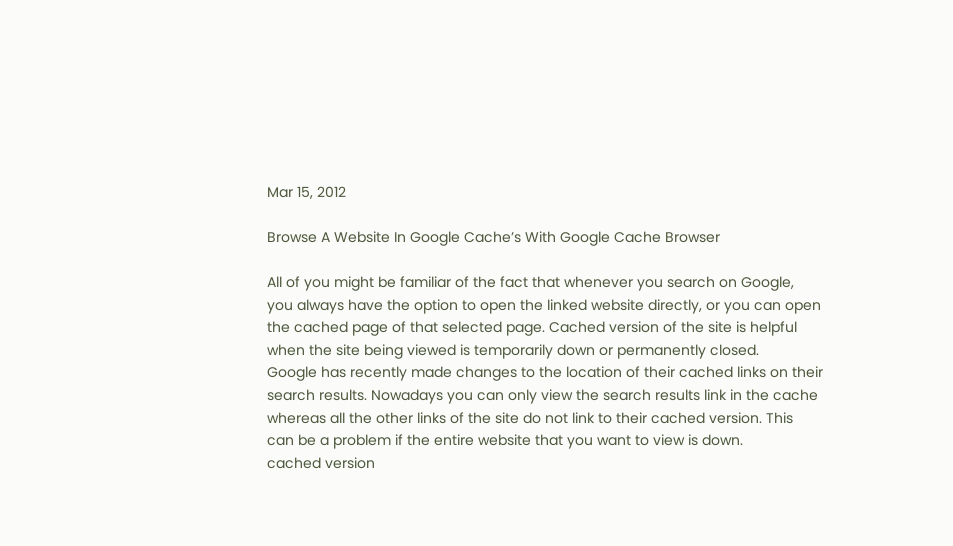Mar 15, 2012

Browse A Website In Google Cache’s With Google Cache Browser

All of you might be familiar of the fact that whenever you search on Google, you always have the option to open the linked website directly, or you can open the cached page of that selected page. Cached version of the site is helpful when the site being viewed is temporarily down or permanently closed.
Google has recently made changes to the location of their cached links on their search results. Nowadays you can only view the search results link in the cache whereas all the other links of the site do not link to their cached version. This can be a problem if the entire website that you want to view is down.
cached version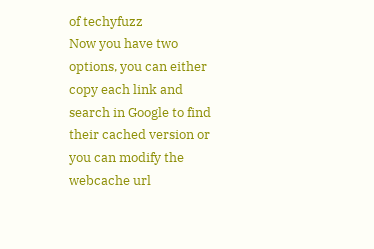of techyfuzz
Now you have two options, you can either copy each link and search in Google to find their cached version or you can modify the webcache url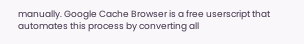manually. Google Cache Browser is a free userscript that automates this process by converting all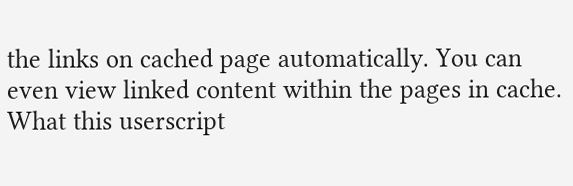the links on cached page automatically. You can even view linked content within the pages in cache. What this userscript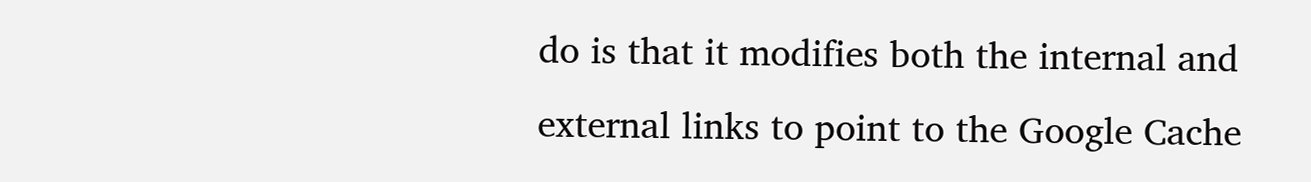do is that it modifies both the internal and external links to point to the Google Cache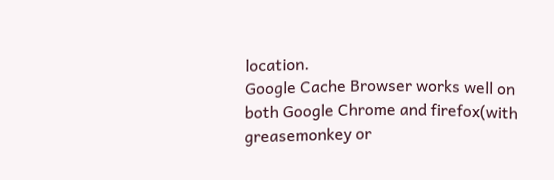location.
Google Cache Browser works well on both Google Chrome and firefox(with greasemonkey or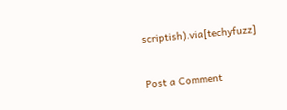scriptish).via[techyfuzz]


Post a Comment